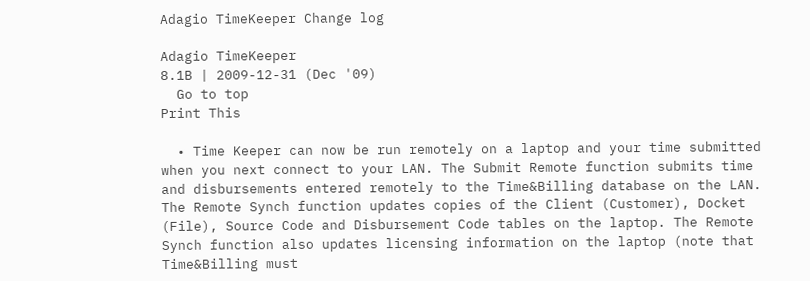Adagio TimeKeeper Change log

Adagio TimeKeeper
8.1B | 2009-12-31 (Dec '09)
  Go to top
Print This

  • Time Keeper can now be run remotely on a laptop and your time submitted when you next connect to your LAN. The Submit Remote function submits time and disbursements entered remotely to the Time&Billing database on the LAN. The Remote Synch function updates copies of the Client (Customer), Docket (File), Source Code and Disbursement Code tables on the laptop. The Remote Synch function also updates licensing information on the laptop (note that Time&Billing must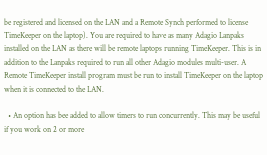be registered and licensed on the LAN and a Remote Synch performed to license TimeKeeper on the laptop). You are required to have as many Adagio Lanpaks installed on the LAN as there will be remote laptops running TimeKeeper. This is in addition to the Lanpaks required to run all other Adagio modules multi-user. A Remote TimeKeeper install program must be run to install TimeKeeper on the laptop when it is connected to the LAN.

  • An option has bee added to allow timers to run concurrently. This may be useful if you work on 2 or more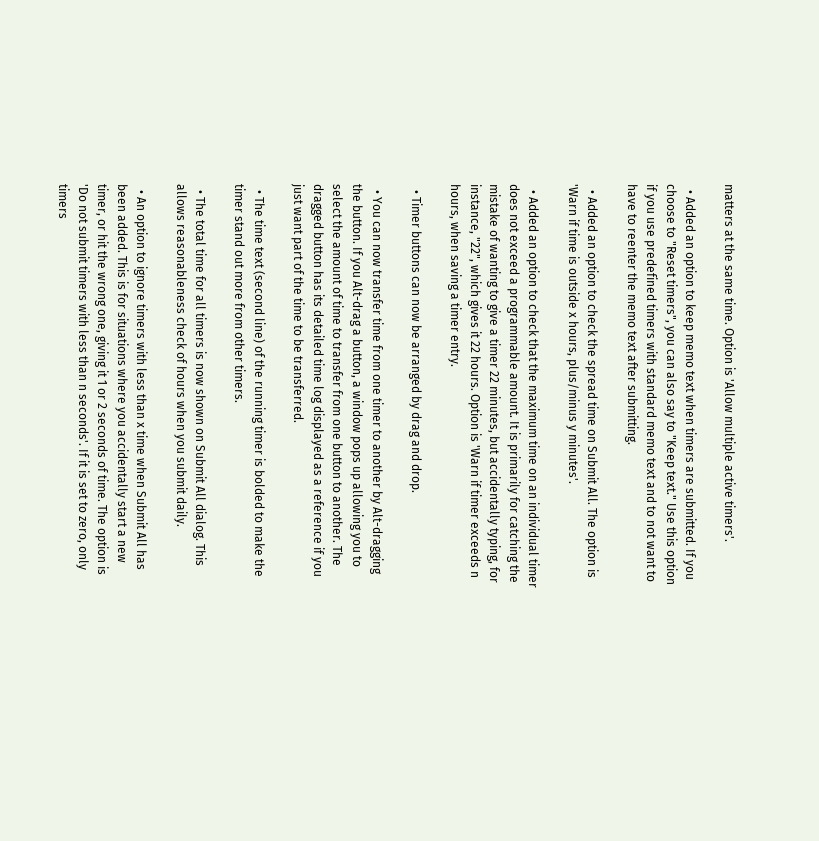matters at the same time. Option is 'Allow multiple active timers'.

  • Added an option to keep memo text when timers are submitted. If you choose to "Reset timers", you can also say to "Keep text." Use this option if you use predefined timers with standard memo text and to not want to have to reenter the memo text after submitting.

  • Added an option to check the spread time on Submit All. The option is 'Warn if time is outside x hours, plus/minus y minutes'.

  • Added an option to check that the maximum time on an individual timer does not exceed a programmable amount. It is primarily for catching the mistake of wanting to give a timer 22 minutes, but accidentally typing, for instance, "22", which gives it 22 hours. Option is 'Warn if timer exceeds n hours, when saving a timer entry.

  • Timer buttons can now be arranged by drag and drop.

  • You can now transfer time from one timer to another by Alt-dragging the button. If you Alt-drag a button, a window pops up allowing you to select the amount of time to transfer from one button to another. The dragged button has its detailed time log displayed as a reference if you just want part of the time to be transferred.

  • The time text (second line) of the running timer is bolded to make the timer stand out more from other timers.

  • The total time for all timers is now shown on Submit All dialog. This allows reasonableness check of hours when you submit daily.

  • An option to ignore timers with less than x time when Submit All has been added. This is for situations where you accidentally start a new timer, or hit the wrong one, giving it 1 or 2 seconds of time. The option is 'Do not submit timers with less than n seconds'. If it is set to zero, only timers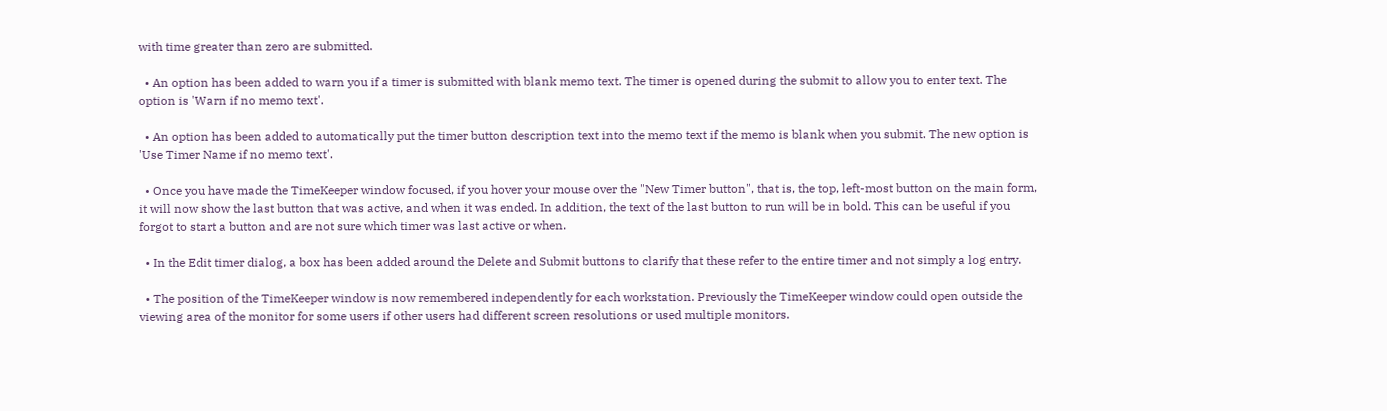with time greater than zero are submitted.

  • An option has been added to warn you if a timer is submitted with blank memo text. The timer is opened during the submit to allow you to enter text. The option is 'Warn if no memo text'.

  • An option has been added to automatically put the timer button description text into the memo text if the memo is blank when you submit. The new option is 'Use Timer Name if no memo text'.

  • Once you have made the TimeKeeper window focused, if you hover your mouse over the "New Timer button", that is, the top, left-most button on the main form, it will now show the last button that was active, and when it was ended. In addition, the text of the last button to run will be in bold. This can be useful if you forgot to start a button and are not sure which timer was last active or when.

  • In the Edit timer dialog, a box has been added around the Delete and Submit buttons to clarify that these refer to the entire timer and not simply a log entry.

  • The position of the TimeKeeper window is now remembered independently for each workstation. Previously the TimeKeeper window could open outside the viewing area of the monitor for some users if other users had different screen resolutions or used multiple monitors.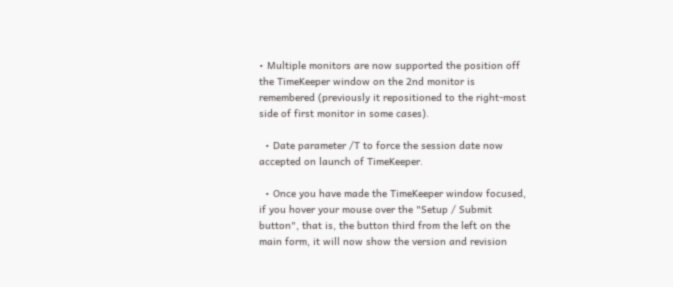• Multiple monitors are now supported the position off the TimeKeeper window on the 2nd monitor is remembered (previously it repositioned to the right-most side of first monitor in some cases).

  • Date parameter /T to force the session date now accepted on launch of TimeKeeper.

  • Once you have made the TimeKeeper window focused, if you hover your mouse over the "Setup / Submit button", that is, the button third from the left on the main form, it will now show the version and revision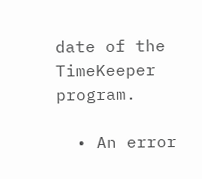date of the TimeKeeper program.

  • An error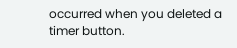occurred when you deleted a timer button.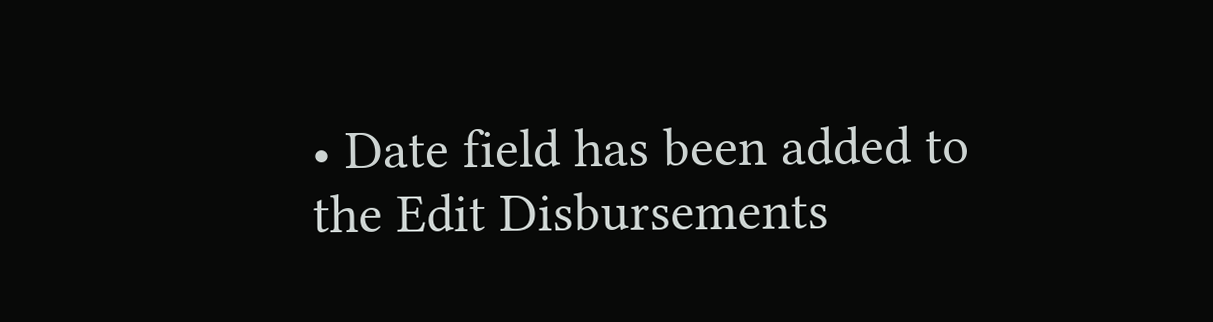• Date field has been added to the Edit Disbursements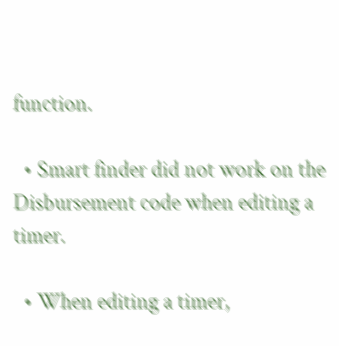function.

  • Smart finder did not work on the Disbursement code when editing a timer.

  • When editing a timer,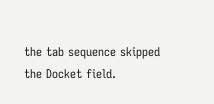the tab sequence skipped the Docket field.